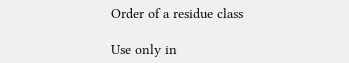Order of a residue class

Use only in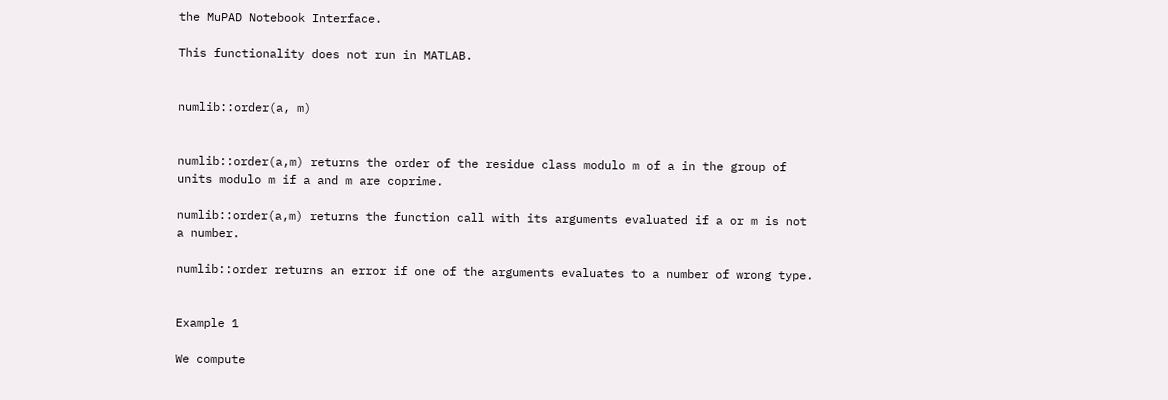the MuPAD Notebook Interface.

This functionality does not run in MATLAB.


numlib::order(a, m)


numlib::order(a,m) returns the order of the residue class modulo m of a in the group of units modulo m if a and m are coprime.

numlib::order(a,m) returns the function call with its arguments evaluated if a or m is not a number.

numlib::order returns an error if one of the arguments evaluates to a number of wrong type.


Example 1

We compute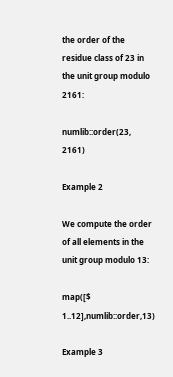the order of the residue class of 23 in the unit group modulo 2161:

numlib::order(23, 2161)

Example 2

We compute the order of all elements in the unit group modulo 13:

map([$ 1..12],numlib::order,13)

Example 3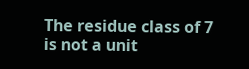The residue class of 7 is not a unit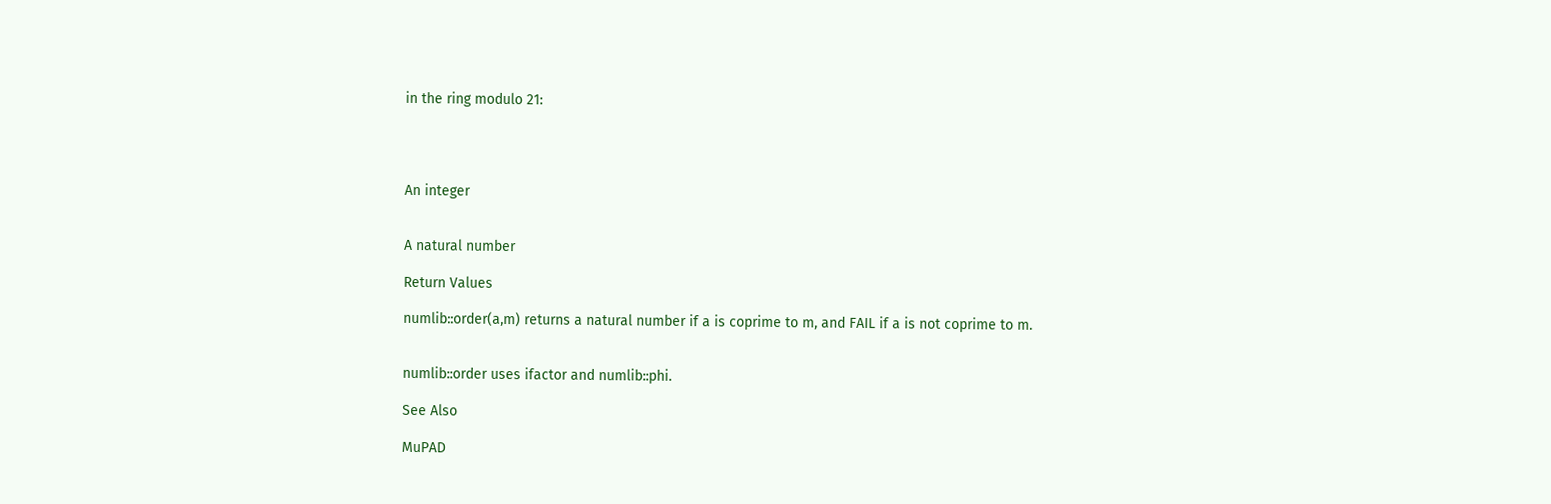in the ring modulo 21:




An integer


A natural number

Return Values

numlib::order(a,m) returns a natural number if a is coprime to m, and FAIL if a is not coprime to m.


numlib::order uses ifactor and numlib::phi.

See Also

MuPAD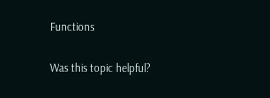Functions

Was this topic helpful?